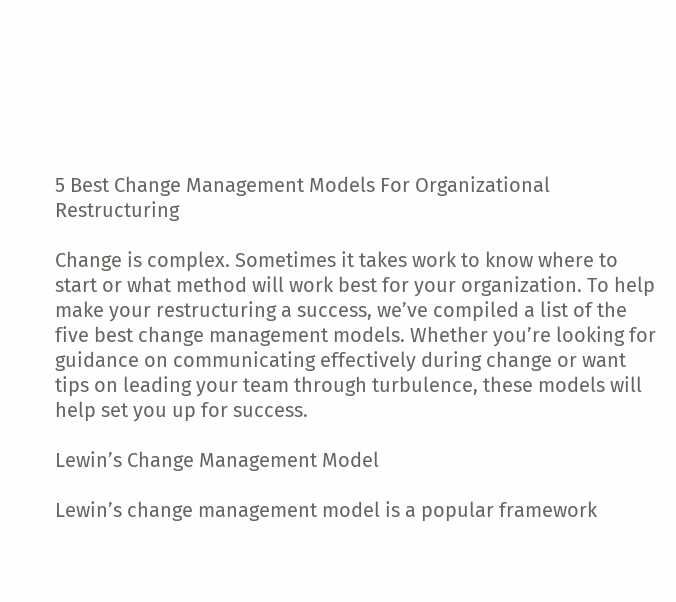5 Best Change Management Models For Organizational Restructuring

Change is complex. Sometimes it takes work to know where to start or what method will work best for your organization. To help make your restructuring a success, we’ve compiled a list of the five best change management models. Whether you’re looking for guidance on communicating effectively during change or want tips on leading your team through turbulence, these models will help set you up for success.

Lewin’s Change Management Model

Lewin’s change management model is a popular framework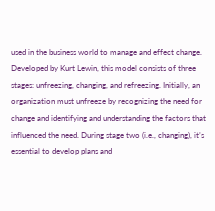used in the business world to manage and effect change. Developed by Kurt Lewin, this model consists of three stages: unfreezing, changing, and refreezing. Initially, an organization must unfreeze by recognizing the need for change and identifying and understanding the factors that influenced the need. During stage two (i.e., changing), it’s essential to develop plans and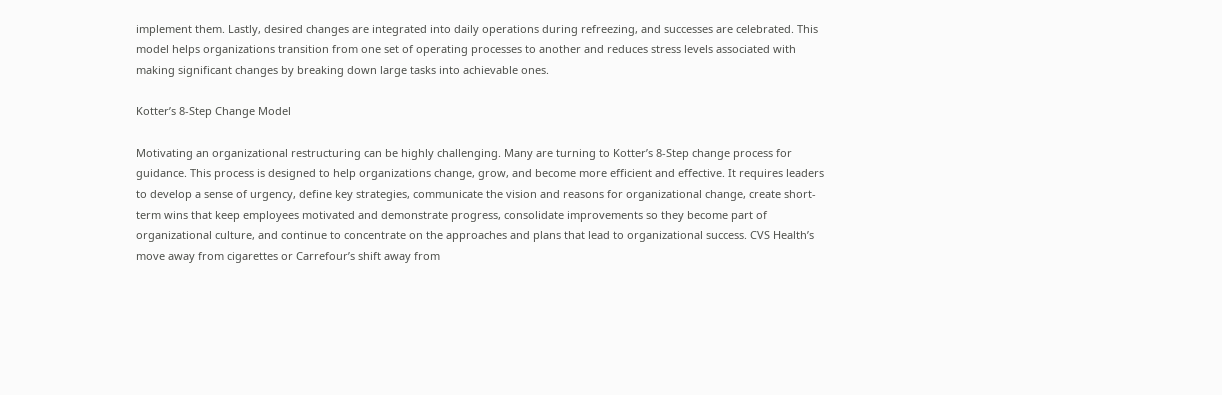implement them. Lastly, desired changes are integrated into daily operations during refreezing, and successes are celebrated. This model helps organizations transition from one set of operating processes to another and reduces stress levels associated with making significant changes by breaking down large tasks into achievable ones.

Kotter’s 8-Step Change Model

Motivating an organizational restructuring can be highly challenging. Many are turning to Kotter’s 8-Step change process for guidance. This process is designed to help organizations change, grow, and become more efficient and effective. It requires leaders to develop a sense of urgency, define key strategies, communicate the vision and reasons for organizational change, create short-term wins that keep employees motivated and demonstrate progress, consolidate improvements so they become part of organizational culture, and continue to concentrate on the approaches and plans that lead to organizational success. CVS Health’s move away from cigarettes or Carrefour’s shift away from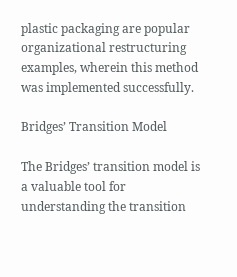plastic packaging are popular organizational restructuring examples, wherein this method was implemented successfully.

Bridges’ Transition Model

The Bridges’ transition model is a valuable tool for understanding the transition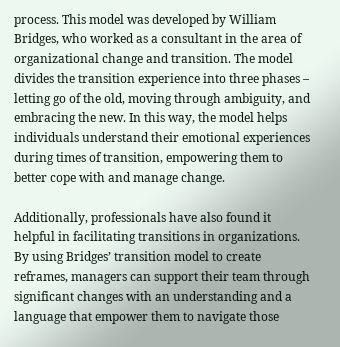process. This model was developed by William Bridges, who worked as a consultant in the area of organizational change and transition. The model divides the transition experience into three phases – letting go of the old, moving through ambiguity, and embracing the new. In this way, the model helps individuals understand their emotional experiences during times of transition, empowering them to better cope with and manage change.

Additionally, professionals have also found it helpful in facilitating transitions in organizations. By using Bridges’ transition model to create reframes, managers can support their team through significant changes with an understanding and a language that empower them to navigate those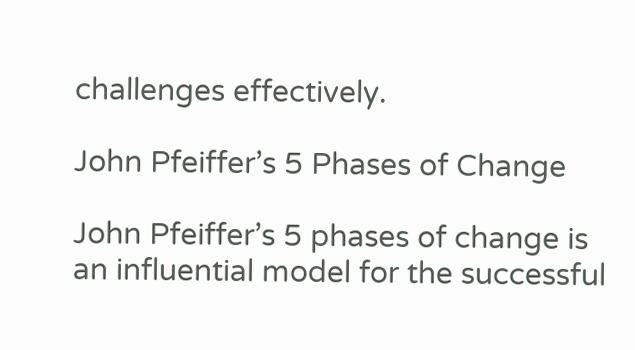challenges effectively.

John Pfeiffer’s 5 Phases of Change

John Pfeiffer’s 5 phases of change is an influential model for the successful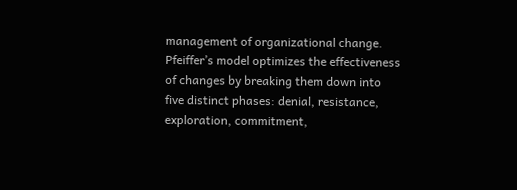management of organizational change. Pfeiffer’s model optimizes the effectiveness of changes by breaking them down into five distinct phases: denial, resistance, exploration, commitment,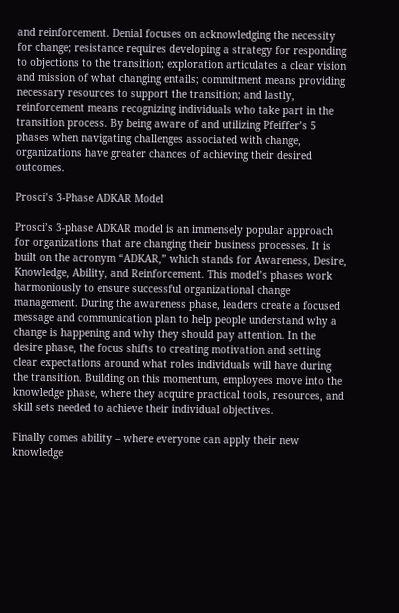and reinforcement. Denial focuses on acknowledging the necessity for change; resistance requires developing a strategy for responding to objections to the transition; exploration articulates a clear vision and mission of what changing entails; commitment means providing necessary resources to support the transition; and lastly, reinforcement means recognizing individuals who take part in the transition process. By being aware of and utilizing Pfeiffer’s 5 phases when navigating challenges associated with change, organizations have greater chances of achieving their desired outcomes.

Prosci’s 3-Phase ADKAR Model

Prosci’s 3-phase ADKAR model is an immensely popular approach for organizations that are changing their business processes. It is built on the acronym “ADKAR,” which stands for Awareness, Desire, Knowledge, Ability, and Reinforcement. This model’s phases work harmoniously to ensure successful organizational change management. During the awareness phase, leaders create a focused message and communication plan to help people understand why a change is happening and why they should pay attention. In the desire phase, the focus shifts to creating motivation and setting clear expectations around what roles individuals will have during the transition. Building on this momentum, employees move into the knowledge phase, where they acquire practical tools, resources, and skill sets needed to achieve their individual objectives.

Finally comes ability – where everyone can apply their new knowledge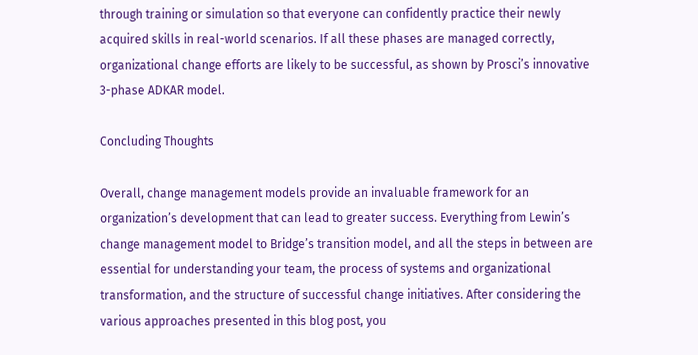through training or simulation so that everyone can confidently practice their newly acquired skills in real-world scenarios. If all these phases are managed correctly, organizational change efforts are likely to be successful, as shown by Prosci’s innovative 3-phase ADKAR model.

Concluding Thoughts

Overall, change management models provide an invaluable framework for an organization’s development that can lead to greater success. Everything from Lewin’s change management model to Bridge’s transition model, and all the steps in between are essential for understanding your team, the process of systems and organizational transformation, and the structure of successful change initiatives. After considering the various approaches presented in this blog post, you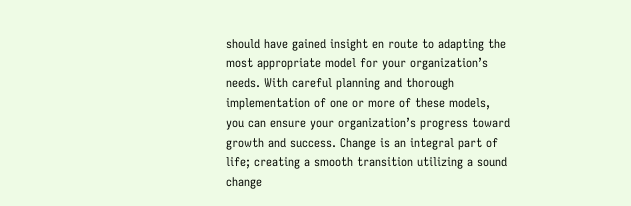should have gained insight en route to adapting the most appropriate model for your organization’s needs. With careful planning and thorough implementation of one or more of these models, you can ensure your organization’s progress toward growth and success. Change is an integral part of life; creating a smooth transition utilizing a sound change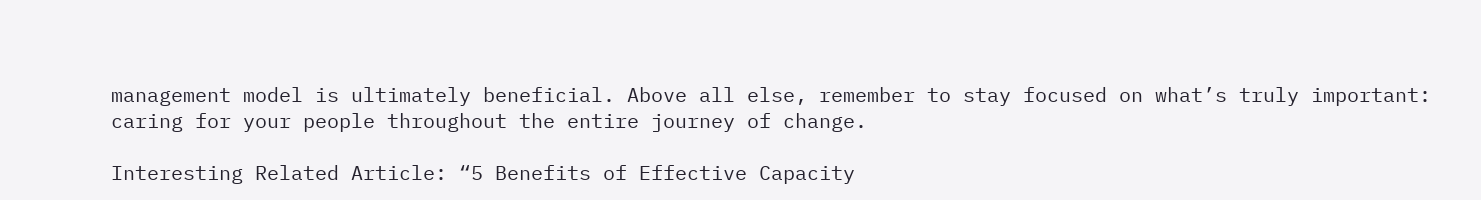management model is ultimately beneficial. Above all else, remember to stay focused on what’s truly important: caring for your people throughout the entire journey of change.

Interesting Related Article: “5 Benefits of Effective Capacity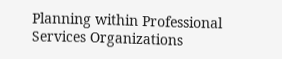Planning within Professional Services Organizations